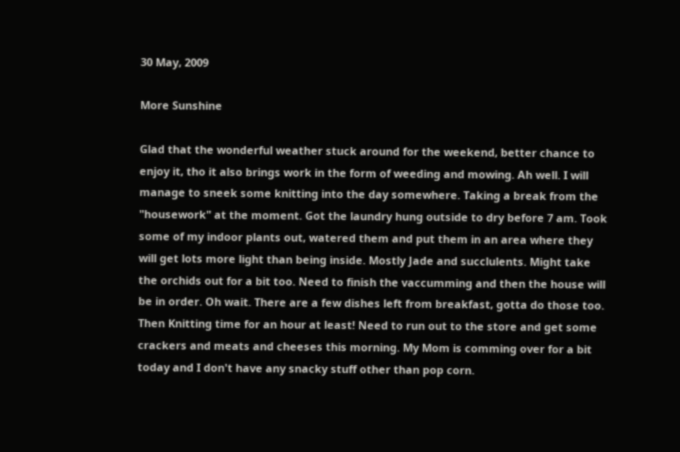30 May, 2009

More Sunshine

Glad that the wonderful weather stuck around for the weekend, better chance to enjoy it, tho it also brings work in the form of weeding and mowing. Ah well. I will manage to sneek some knitting into the day somewhere. Taking a break from the "housework" at the moment. Got the laundry hung outside to dry before 7 am. Took some of my indoor plants out, watered them and put them in an area where they will get lots more light than being inside. Mostly Jade and succlulents. Might take the orchids out for a bit too. Need to finish the vaccumming and then the house will be in order. Oh wait. There are a few dishes left from breakfast, gotta do those too. Then Knitting time for an hour at least! Need to run out to the store and get some crackers and meats and cheeses this morning. My Mom is comming over for a bit today and I don't have any snacky stuff other than pop corn.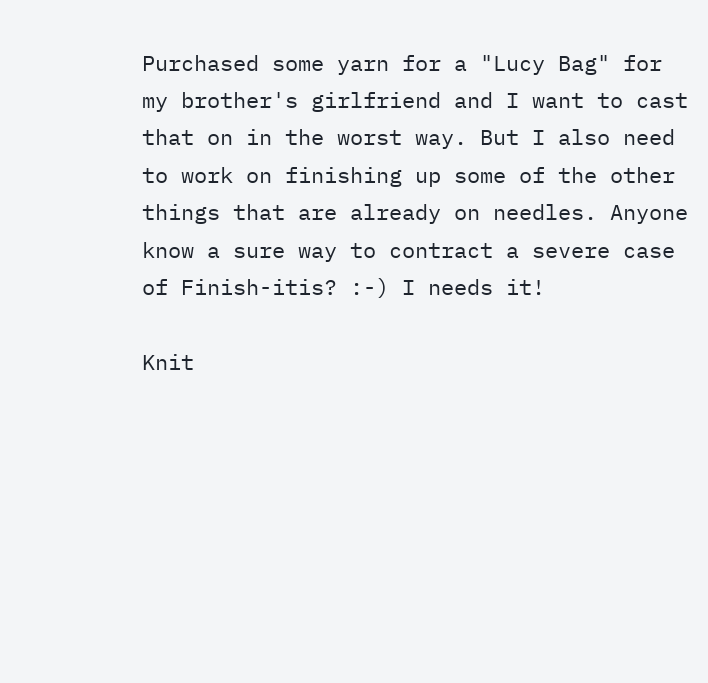Purchased some yarn for a "Lucy Bag" for my brother's girlfriend and I want to cast that on in the worst way. But I also need to work on finishing up some of the other things that are already on needles. Anyone know a sure way to contract a severe case of Finish-itis? :-) I needs it!

Knit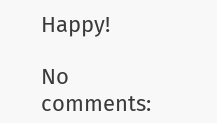Happy!

No comments: